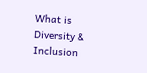What is Diversity & Inclusion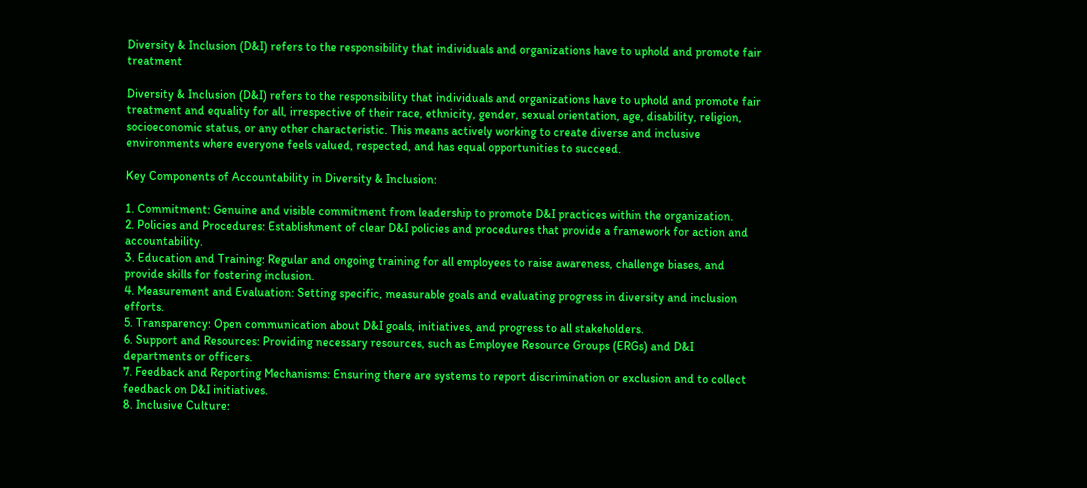Diversity & Inclusion (D&I) refers to the responsibility that individuals and organizations have to uphold and promote fair treatment

Diversity & Inclusion (D&I) refers to the responsibility that individuals and organizations have to uphold and promote fair treatment and equality for all, irrespective of their race, ethnicity, gender, sexual orientation, age, disability, religion, socioeconomic status, or any other characteristic. This means actively working to create diverse and inclusive environments where everyone feels valued, respected, and has equal opportunities to succeed.

Key Components of Accountability in Diversity & Inclusion:

1. Commitment: Genuine and visible commitment from leadership to promote D&I practices within the organization.
2. Policies and Procedures: Establishment of clear D&I policies and procedures that provide a framework for action and accountability.
3. Education and Training: Regular and ongoing training for all employees to raise awareness, challenge biases, and provide skills for fostering inclusion.
4. Measurement and Evaluation: Setting specific, measurable goals and evaluating progress in diversity and inclusion efforts.
5. Transparency: Open communication about D&I goals, initiatives, and progress to all stakeholders.
6. Support and Resources: Providing necessary resources, such as Employee Resource Groups (ERGs) and D&I departments or officers.
7. Feedback and Reporting Mechanisms: Ensuring there are systems to report discrimination or exclusion and to collect feedback on D&I initiatives.
8. Inclusive Culture: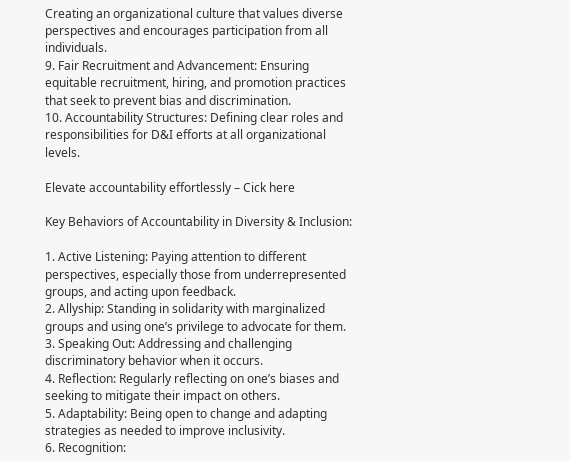Creating an organizational culture that values diverse perspectives and encourages participation from all individuals.
9. Fair Recruitment and Advancement: Ensuring equitable recruitment, hiring, and promotion practices that seek to prevent bias and discrimination.
10. Accountability Structures: Defining clear roles and responsibilities for D&I efforts at all organizational levels.

Elevate accountability effortlessly – Cick here

Key Behaviors of Accountability in Diversity & Inclusion:

1. Active Listening: Paying attention to different perspectives, especially those from underrepresented groups, and acting upon feedback.
2. Allyship: Standing in solidarity with marginalized groups and using one’s privilege to advocate for them.
3. Speaking Out: Addressing and challenging discriminatory behavior when it occurs.
4. Reflection: Regularly reflecting on one’s biases and seeking to mitigate their impact on others.
5. Adaptability: Being open to change and adapting strategies as needed to improve inclusivity.
6. Recognition: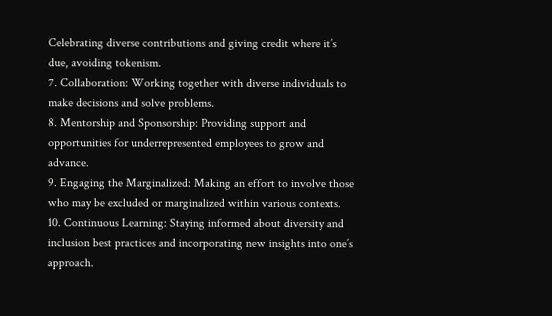Celebrating diverse contributions and giving credit where it’s due, avoiding tokenism.
7. Collaboration: Working together with diverse individuals to make decisions and solve problems.
8. Mentorship and Sponsorship: Providing support and opportunities for underrepresented employees to grow and advance.
9. Engaging the Marginalized: Making an effort to involve those who may be excluded or marginalized within various contexts.
10. Continuous Learning: Staying informed about diversity and inclusion best practices and incorporating new insights into one’s approach.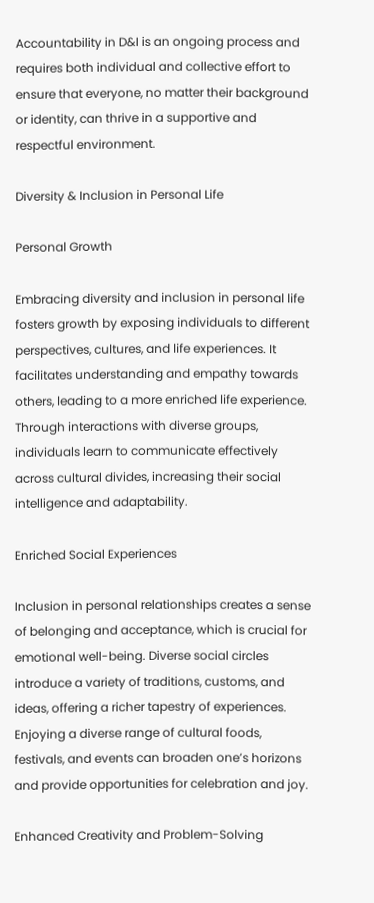Accountability in D&I is an ongoing process and requires both individual and collective effort to ensure that everyone, no matter their background or identity, can thrive in a supportive and respectful environment.

Diversity & Inclusion in Personal Life

Personal Growth

Embracing diversity and inclusion in personal life fosters growth by exposing individuals to different perspectives, cultures, and life experiences. It facilitates understanding and empathy towards others, leading to a more enriched life experience. Through interactions with diverse groups, individuals learn to communicate effectively across cultural divides, increasing their social intelligence and adaptability.

Enriched Social Experiences

Inclusion in personal relationships creates a sense of belonging and acceptance, which is crucial for emotional well-being. Diverse social circles introduce a variety of traditions, customs, and ideas, offering a richer tapestry of experiences. Enjoying a diverse range of cultural foods, festivals, and events can broaden one’s horizons and provide opportunities for celebration and joy.

Enhanced Creativity and Problem-Solving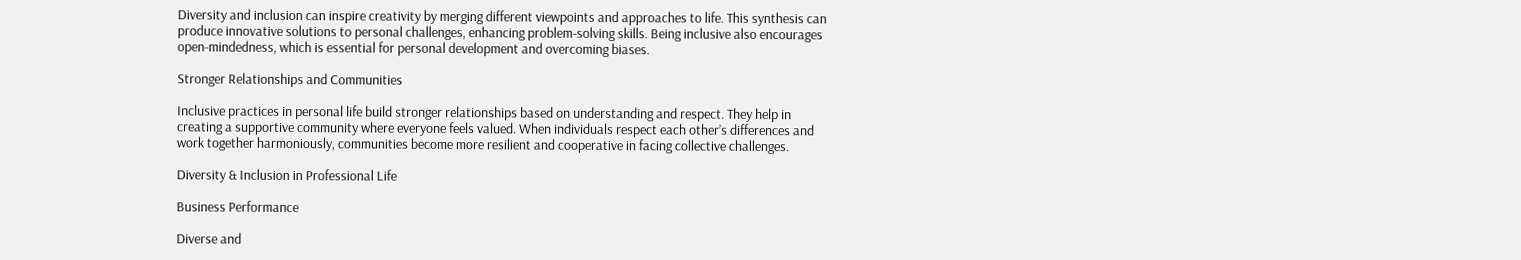Diversity and inclusion can inspire creativity by merging different viewpoints and approaches to life. This synthesis can produce innovative solutions to personal challenges, enhancing problem-solving skills. Being inclusive also encourages open-mindedness, which is essential for personal development and overcoming biases.

Stronger Relationships and Communities

Inclusive practices in personal life build stronger relationships based on understanding and respect. They help in creating a supportive community where everyone feels valued. When individuals respect each other’s differences and work together harmoniously, communities become more resilient and cooperative in facing collective challenges.

Diversity & Inclusion in Professional Life

Business Performance

Diverse and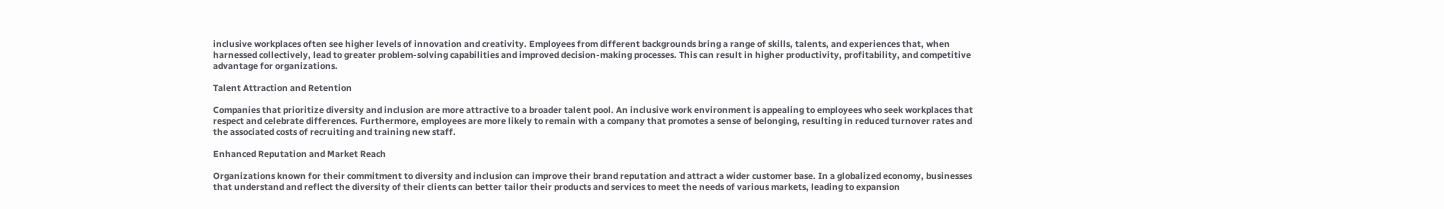inclusive workplaces often see higher levels of innovation and creativity. Employees from different backgrounds bring a range of skills, talents, and experiences that, when harnessed collectively, lead to greater problem-solving capabilities and improved decision-making processes. This can result in higher productivity, profitability, and competitive advantage for organizations.

Talent Attraction and Retention

Companies that prioritize diversity and inclusion are more attractive to a broader talent pool. An inclusive work environment is appealing to employees who seek workplaces that respect and celebrate differences. Furthermore, employees are more likely to remain with a company that promotes a sense of belonging, resulting in reduced turnover rates and the associated costs of recruiting and training new staff.

Enhanced Reputation and Market Reach

Organizations known for their commitment to diversity and inclusion can improve their brand reputation and attract a wider customer base. In a globalized economy, businesses that understand and reflect the diversity of their clients can better tailor their products and services to meet the needs of various markets, leading to expansion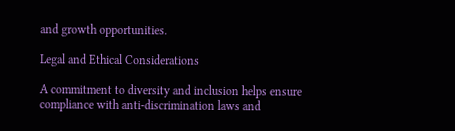and growth opportunities.

Legal and Ethical Considerations

A commitment to diversity and inclusion helps ensure compliance with anti-discrimination laws and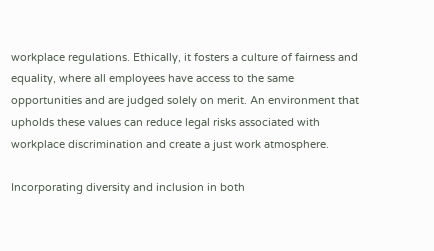workplace regulations. Ethically, it fosters a culture of fairness and equality, where all employees have access to the same opportunities and are judged solely on merit. An environment that upholds these values can reduce legal risks associated with workplace discrimination and create a just work atmosphere.

Incorporating diversity and inclusion in both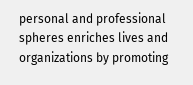personal and professional spheres enriches lives and organizations by promoting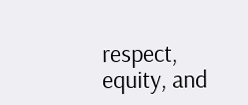respect, equity, and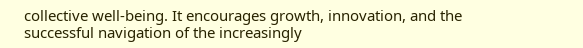collective well-being. It encourages growth, innovation, and the successful navigation of the increasingly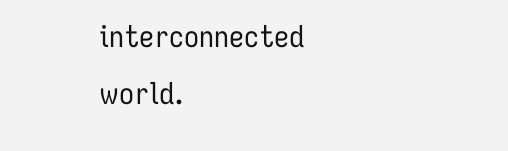interconnected world.